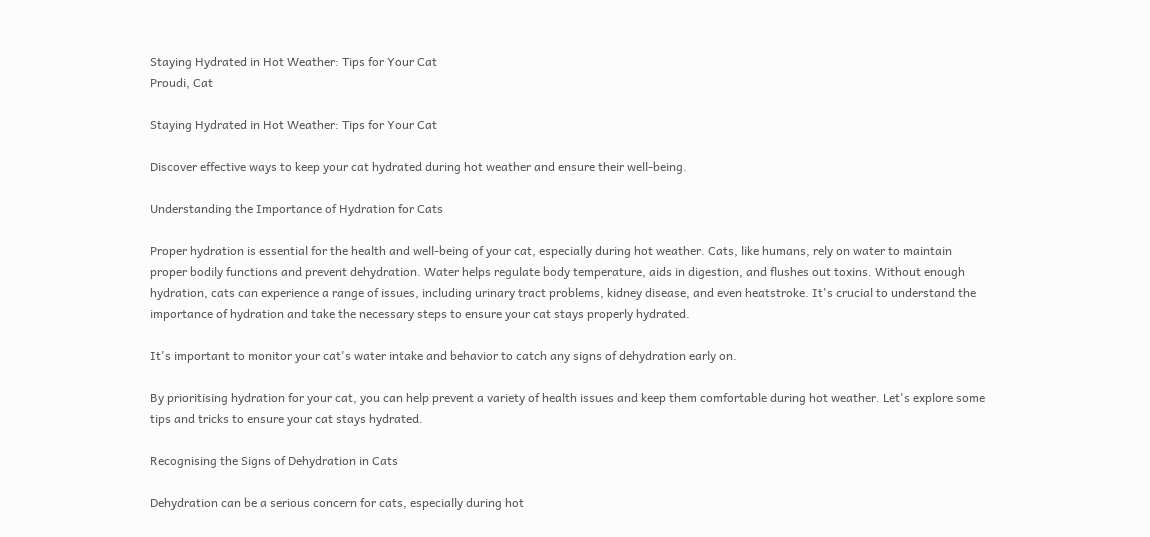Staying Hydrated in Hot Weather: Tips for Your Cat
Proudi, Cat

Staying Hydrated in Hot Weather: Tips for Your Cat

Discover effective ways to keep your cat hydrated during hot weather and ensure their well-being.

Understanding the Importance of Hydration for Cats

Proper hydration is essential for the health and well-being of your cat, especially during hot weather. Cats, like humans, rely on water to maintain proper bodily functions and prevent dehydration. Water helps regulate body temperature, aids in digestion, and flushes out toxins. Without enough hydration, cats can experience a range of issues, including urinary tract problems, kidney disease, and even heatstroke. It's crucial to understand the importance of hydration and take the necessary steps to ensure your cat stays properly hydrated.

It's important to monitor your cat's water intake and behavior to catch any signs of dehydration early on.

By prioritising hydration for your cat, you can help prevent a variety of health issues and keep them comfortable during hot weather. Let's explore some tips and tricks to ensure your cat stays hydrated.

Recognising the Signs of Dehydration in Cats

Dehydration can be a serious concern for cats, especially during hot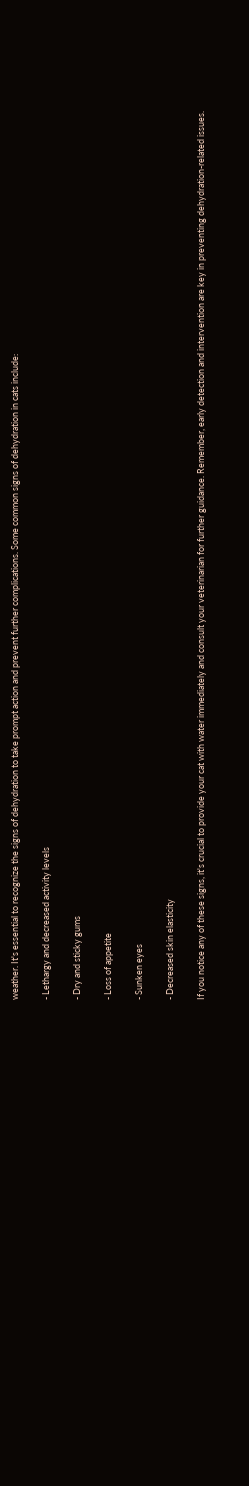weather. It's essential to recognize the signs of dehydration to take prompt action and prevent further complications. Some common signs of dehydration in cats include:

- Lethargy and decreased activity levels

- Dry and sticky gums

- Loss of appetite

- Sunken eyes

- Decreased skin elasticity

If you notice any of these signs, it's crucial to provide your cat with water immediately and consult your veterinarian for further guidance. Remember, early detection and intervention are key in preventing dehydration-related issues.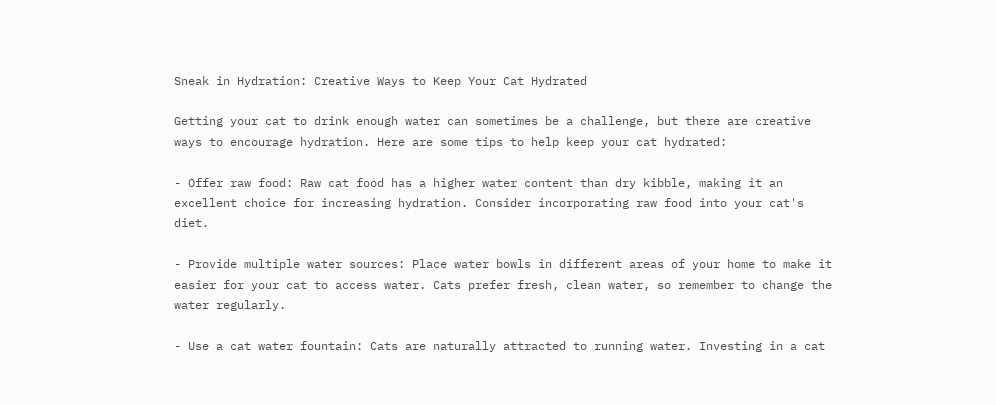Sneak in Hydration: Creative Ways to Keep Your Cat Hydrated

Getting your cat to drink enough water can sometimes be a challenge, but there are creative ways to encourage hydration. Here are some tips to help keep your cat hydrated:

- Offer raw food: Raw cat food has a higher water content than dry kibble, making it an excellent choice for increasing hydration. Consider incorporating raw food into your cat's diet.

- Provide multiple water sources: Place water bowls in different areas of your home to make it easier for your cat to access water. Cats prefer fresh, clean water, so remember to change the water regularly.

- Use a cat water fountain: Cats are naturally attracted to running water. Investing in a cat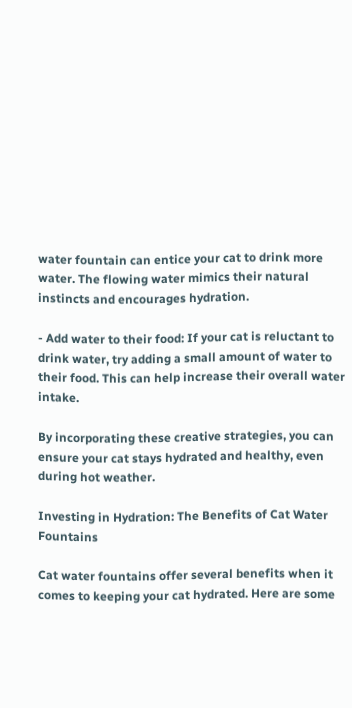water fountain can entice your cat to drink more water. The flowing water mimics their natural instincts and encourages hydration.

- Add water to their food: If your cat is reluctant to drink water, try adding a small amount of water to their food. This can help increase their overall water intake.

By incorporating these creative strategies, you can ensure your cat stays hydrated and healthy, even during hot weather.

Investing in Hydration: The Benefits of Cat Water Fountains

Cat water fountains offer several benefits when it comes to keeping your cat hydrated. Here are some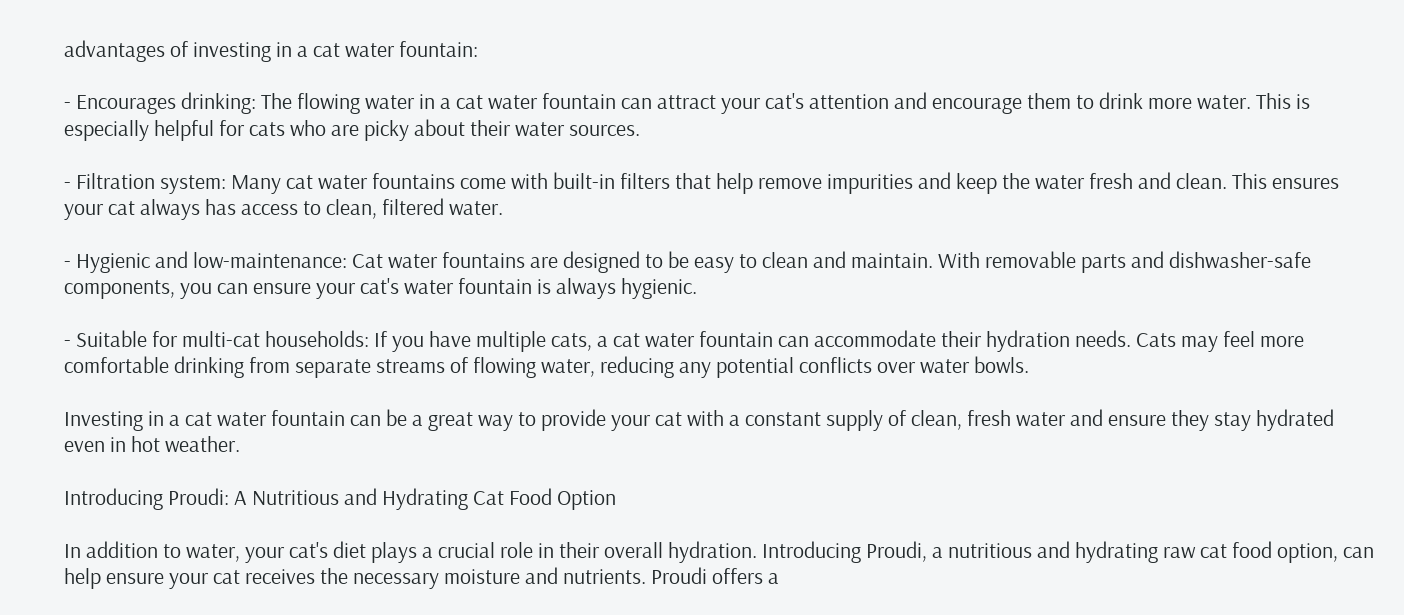advantages of investing in a cat water fountain:

- Encourages drinking: The flowing water in a cat water fountain can attract your cat's attention and encourage them to drink more water. This is especially helpful for cats who are picky about their water sources.

- Filtration system: Many cat water fountains come with built-in filters that help remove impurities and keep the water fresh and clean. This ensures your cat always has access to clean, filtered water.

- Hygienic and low-maintenance: Cat water fountains are designed to be easy to clean and maintain. With removable parts and dishwasher-safe components, you can ensure your cat's water fountain is always hygienic.

- Suitable for multi-cat households: If you have multiple cats, a cat water fountain can accommodate their hydration needs. Cats may feel more comfortable drinking from separate streams of flowing water, reducing any potential conflicts over water bowls.

Investing in a cat water fountain can be a great way to provide your cat with a constant supply of clean, fresh water and ensure they stay hydrated even in hot weather.

Introducing Proudi: A Nutritious and Hydrating Cat Food Option

In addition to water, your cat's diet plays a crucial role in their overall hydration. Introducing Proudi, a nutritious and hydrating raw cat food option, can help ensure your cat receives the necessary moisture and nutrients. Proudi offers a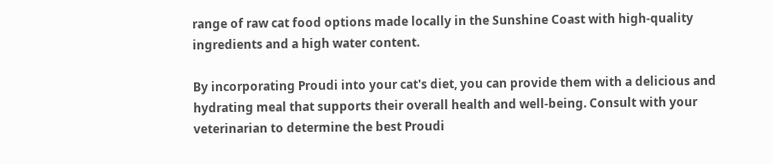range of raw cat food options made locally in the Sunshine Coast with high-quality ingredients and a high water content.

By incorporating Proudi into your cat's diet, you can provide them with a delicious and hydrating meal that supports their overall health and well-being. Consult with your veterinarian to determine the best Proudi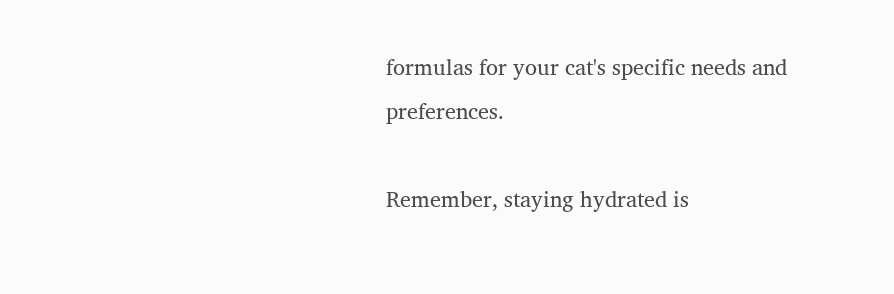formulas for your cat's specific needs and preferences.

Remember, staying hydrated is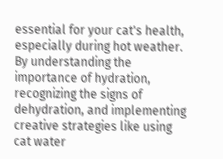essential for your cat's health, especially during hot weather. By understanding the importance of hydration, recognizing the signs of dehydration, and implementing creative strategies like using cat water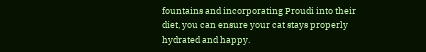fountains and incorporating Proudi into their diet, you can ensure your cat stays properly hydrated and happy.